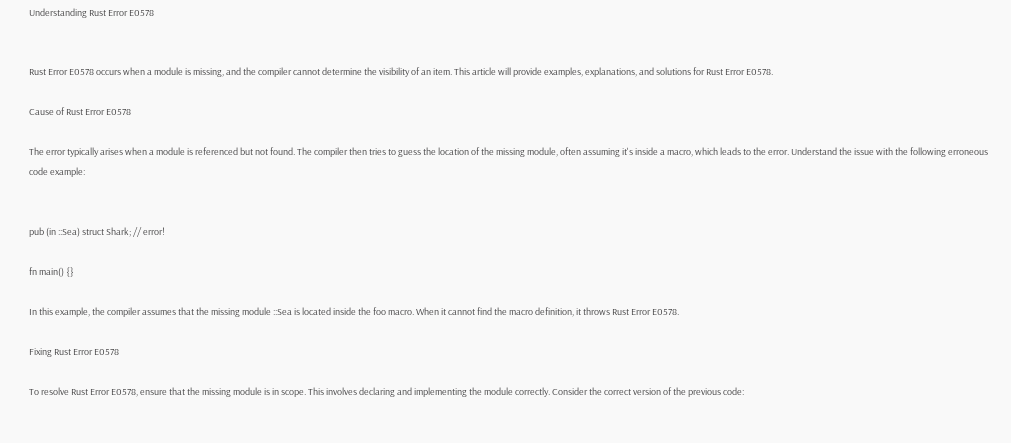Understanding Rust Error E0578


Rust Error E0578 occurs when a module is missing, and the compiler cannot determine the visibility of an item. This article will provide examples, explanations, and solutions for Rust Error E0578.

Cause of Rust Error E0578

The error typically arises when a module is referenced but not found. The compiler then tries to guess the location of the missing module, often assuming it's inside a macro, which leads to the error. Understand the issue with the following erroneous code example:


pub (in ::Sea) struct Shark; // error!

fn main() {}

In this example, the compiler assumes that the missing module ::Sea is located inside the foo macro. When it cannot find the macro definition, it throws Rust Error E0578.

Fixing Rust Error E0578

To resolve Rust Error E0578, ensure that the missing module is in scope. This involves declaring and implementing the module correctly. Consider the correct version of the previous code: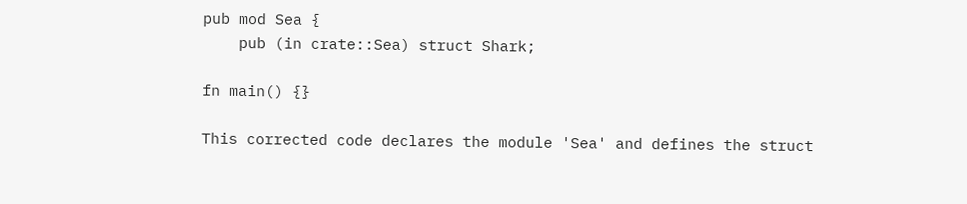pub mod Sea {
    pub (in crate::Sea) struct Shark;

fn main() {}

This corrected code declares the module 'Sea' and defines the struct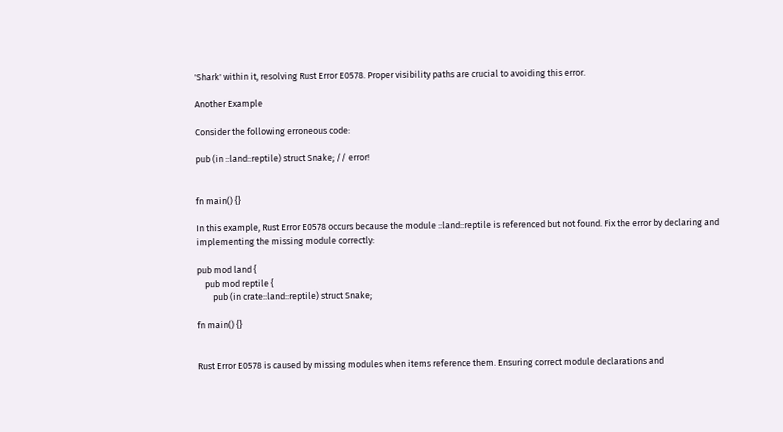'Shark' within it, resolving Rust Error E0578. Proper visibility paths are crucial to avoiding this error.

Another Example

Consider the following erroneous code:

pub (in ::land::reptile) struct Snake; // error!


fn main() {}

In this example, Rust Error E0578 occurs because the module ::land::reptile is referenced but not found. Fix the error by declaring and implementing the missing module correctly:

pub mod land {
    pub mod reptile {
        pub (in crate::land::reptile) struct Snake;

fn main() {}


Rust Error E0578 is caused by missing modules when items reference them. Ensuring correct module declarations and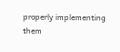properly implementing them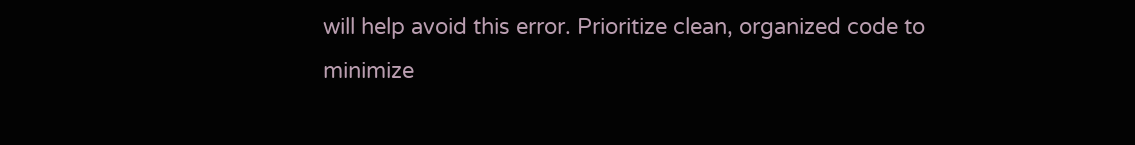will help avoid this error. Prioritize clean, organized code to minimize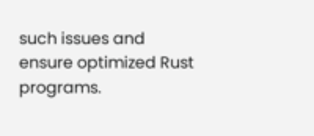such issues and ensure optimized Rust programs.